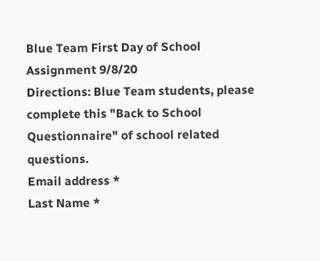Blue Team First Day of School Assignment 9/8/20
Directions: Blue Team students, please complete this "Back to School Questionnaire" of school related questions.
Email address *
Last Name *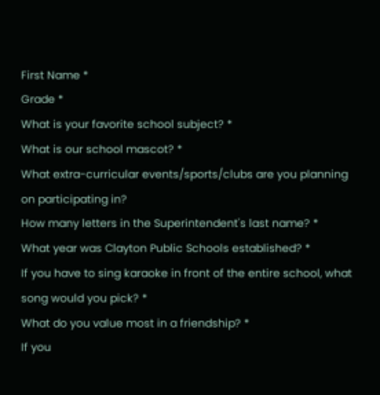First Name *
Grade *
What is your favorite school subject? *
What is our school mascot? *
What extra-curricular events/sports/clubs are you planning on participating in?
How many letters in the Superintendent's last name? *
What year was Clayton Public Schools established? *
If you have to sing karaoke in front of the entire school, what song would you pick? *
What do you value most in a friendship? *
If you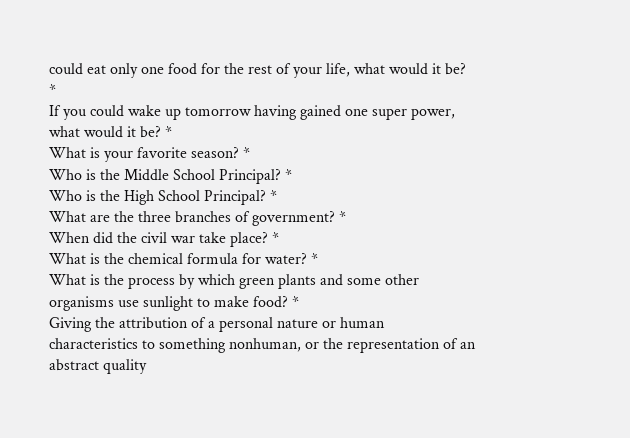could eat only one food for the rest of your life, what would it be? *
If you could wake up tomorrow having gained one super power, what would it be? *
What is your favorite season? *
Who is the Middle School Principal? *
Who is the High School Principal? *
What are the three branches of government? *
When did the civil war take place? *
What is the chemical formula for water? *
What is the process by which green plants and some other organisms use sunlight to make food? *
Giving the attribution of a personal nature or human characteristics to something nonhuman, or the representation of an abstract quality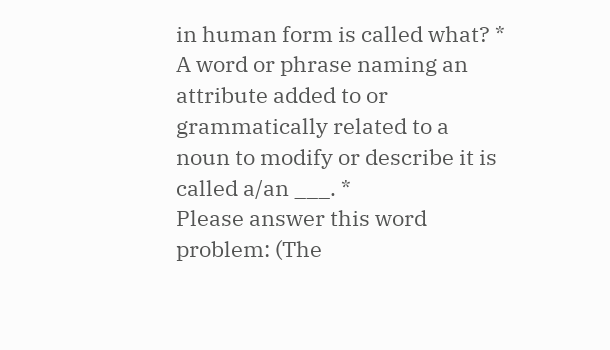in human form is called what? *
A word or phrase naming an attribute added to or grammatically related to a noun to modify or describe it is called a/an ___. *
Please answer this word problem: (The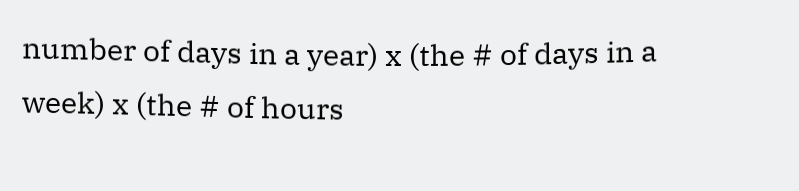number of days in a year) x (the # of days in a week) x (the # of hours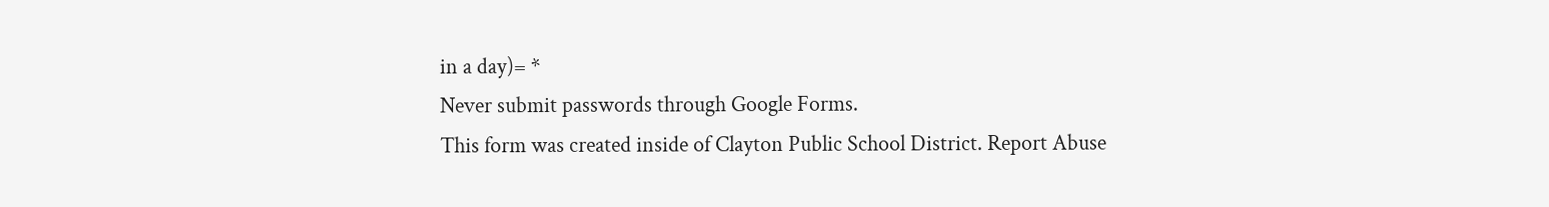in a day)= *
Never submit passwords through Google Forms.
This form was created inside of Clayton Public School District. Report Abuse